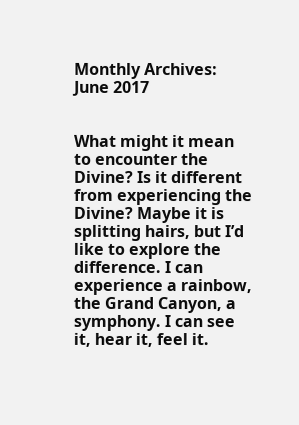Monthly Archives: June 2017


What might it mean to encounter the Divine? Is it different from experiencing the Divine? Maybe it is splitting hairs, but I’d like to explore the difference. I can experience a rainbow, the Grand Canyon, a symphony. I can see it, hear it, feel it.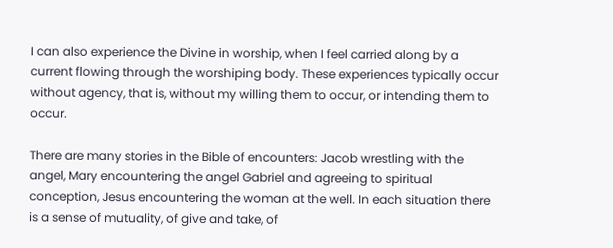I can also experience the Divine in worship, when I feel carried along by a current flowing through the worshiping body. These experiences typically occur without agency, that is, without my willing them to occur, or intending them to occur.

There are many stories in the Bible of encounters: Jacob wrestling with the angel, Mary encountering the angel Gabriel and agreeing to spiritual conception, Jesus encountering the woman at the well. In each situation there is a sense of mutuality, of give and take, of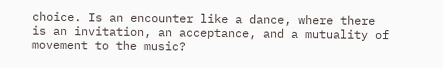choice. Is an encounter like a dance, where there is an invitation, an acceptance, and a mutuality of movement to the music?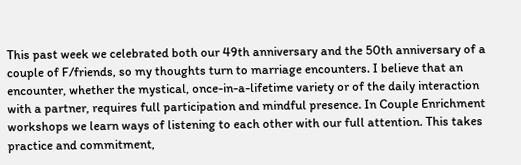This past week we celebrated both our 49th anniversary and the 50th anniversary of a couple of F/friends, so my thoughts turn to marriage encounters. I believe that an encounter, whether the mystical, once-in-a-lifetime variety or of the daily interaction with a partner, requires full participation and mindful presence. In Couple Enrichment workshops we learn ways of listening to each other with our full attention. This takes practice and commitment,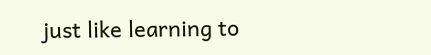just like learning to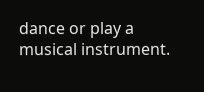dance or play a musical instrument.